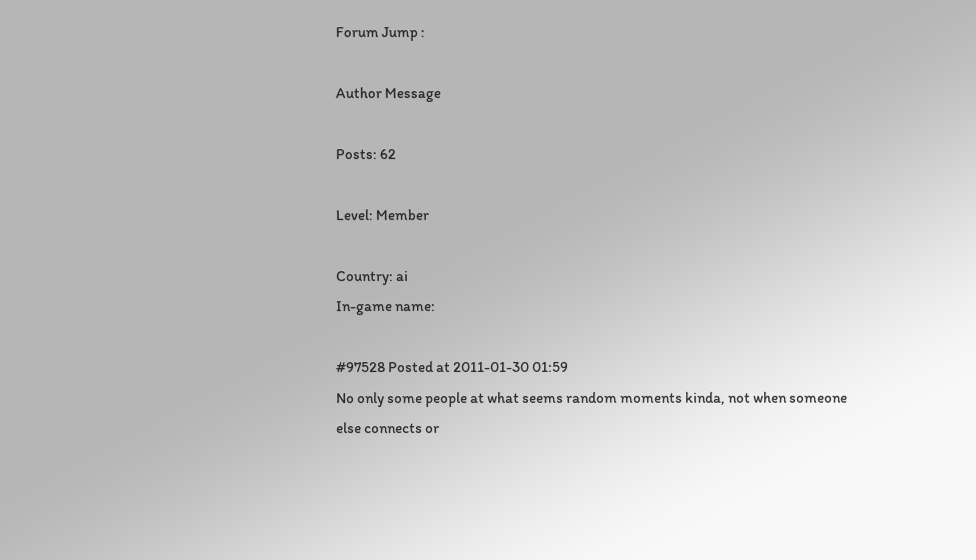Forum Jump :

Author Message

Posts: 62

Level: Member

Country: ai
In-game name:

#97528 Posted at 2011-01-30 01:59
No only some people at what seems random moments kinda, not when someone else connects or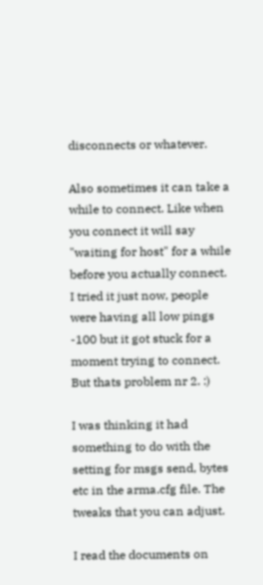disconnects or whatever.

Also sometimes it can take a while to connect. Like when you connect it will say "waiting for host" for a while before you actually connect. I tried it just now, people were having all low pings -100 but it got stuck for a moment trying to connect. But thats problem nr 2. :)

I was thinking it had something to do with the setting for msgs send, bytes etc in the arma.cfg file. The tweaks that you can adjust.

I read the documents on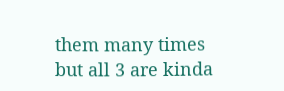them many times but all 3 are kinda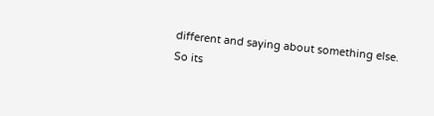different and saying about something else. So its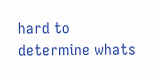hard to determine whats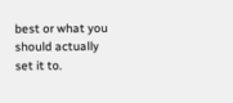best or what you should actually set it to.